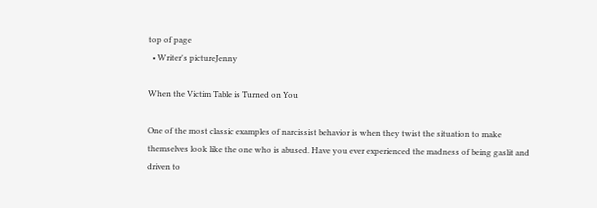top of page
  • Writer's pictureJenny

When the Victim Table is Turned on You

One of the most classic examples of narcissist behavior is when they twist the situation to make themselves look like the one who is abused. Have you ever experienced the madness of being gaslit and driven to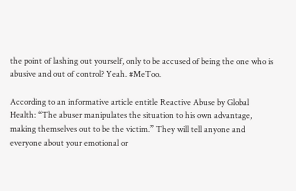the point of lashing out yourself, only to be accused of being the one who is abusive and out of control? Yeah. #MeToo.

According to an informative article entitle Reactive Abuse by Global Health: “The abuser manipulates the situation to his own advantage, making themselves out to be the victim.” They will tell anyone and everyone about your emotional or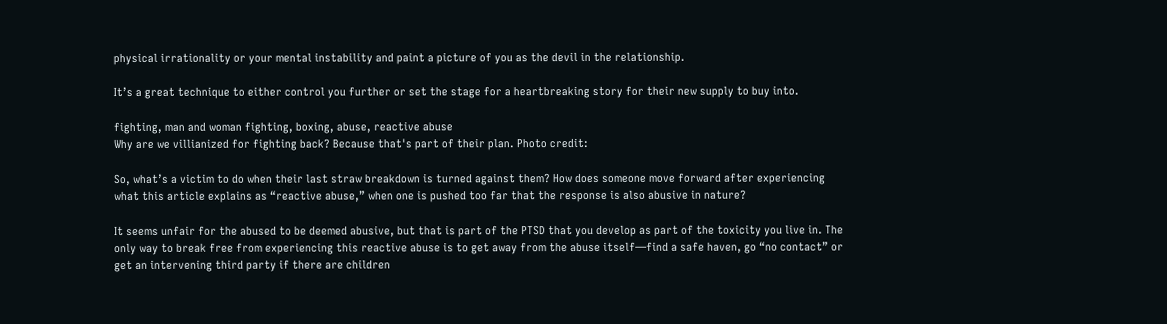physical irrationality or your mental instability and paint a picture of you as the devil in the relationship.

It’s a great technique to either control you further or set the stage for a heartbreaking story for their new supply to buy into.

fighting, man and woman fighting, boxing, abuse, reactive abuse
Why are we villianized for fighting back? Because that's part of their plan. Photo credit:

So, what’s a victim to do when their last straw breakdown is turned against them? How does someone move forward after experiencing what this article explains as “reactive abuse,” when one is pushed too far that the response is also abusive in nature?

It seems unfair for the abused to be deemed abusive, but that is part of the PTSD that you develop as part of the toxicity you live in. The only way to break free from experiencing this reactive abuse is to get away from the abuse itself—find a safe haven, go “no contact” or get an intervening third party if there are children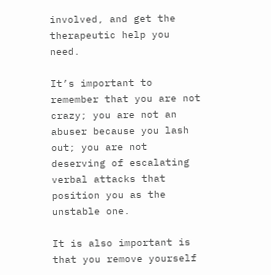involved, and get the therapeutic help you need.

It’s important to remember that you are not crazy; you are not an abuser because you lash out; you are not deserving of escalating verbal attacks that position you as the unstable one.

It is also important is that you remove yourself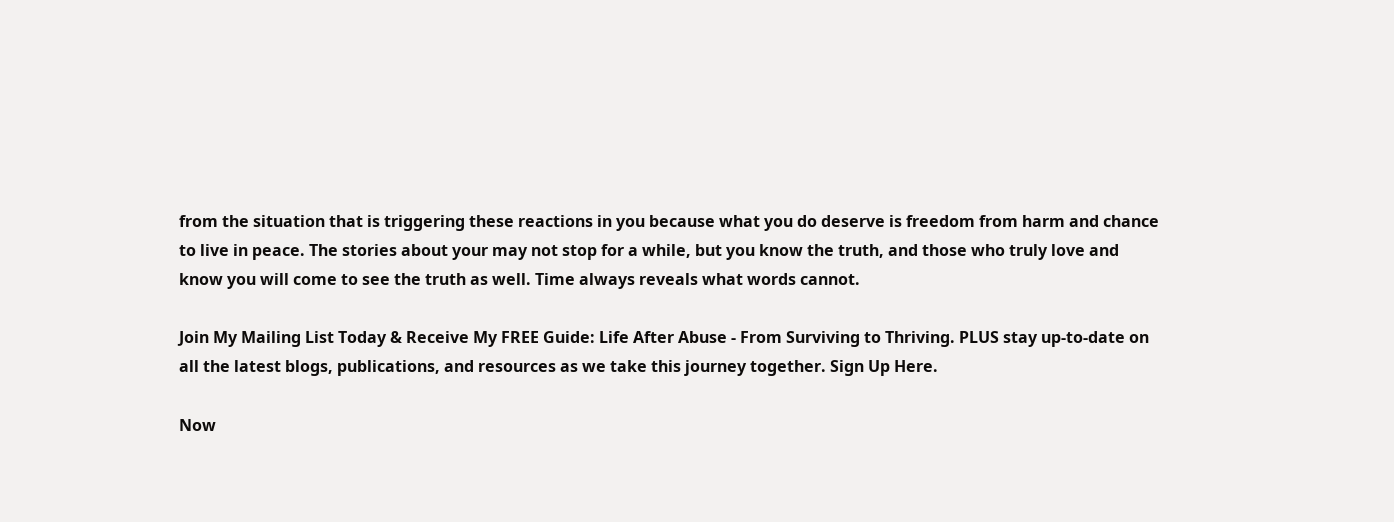from the situation that is triggering these reactions in you because what you do deserve is freedom from harm and chance to live in peace. The stories about your may not stop for a while, but you know the truth, and those who truly love and know you will come to see the truth as well. Time always reveals what words cannot.

Join My Mailing List Today & Receive My FREE Guide: Life After Abuse - From Surviving to Thriving. PLUS stay up-to-date on all the latest blogs, publications, and resources as we take this journey together. Sign Up Here.

Now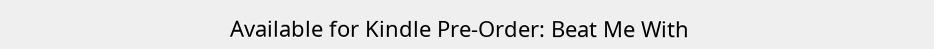Available for Kindle Pre-Order: Beat Me With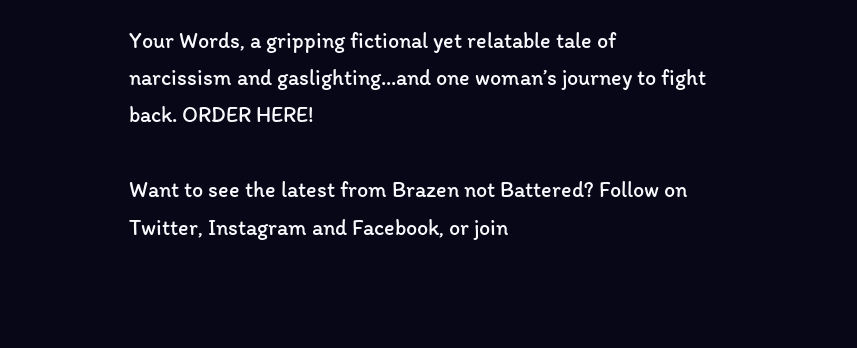Your Words, a gripping fictional yet relatable tale of narcissism and gaslighting...and one woman’s journey to fight back. ORDER HERE!

Want to see the latest from Brazen not Battered? Follow on Twitter, Instagram and Facebook, or join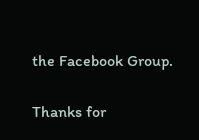the Facebook Group.

Thanks for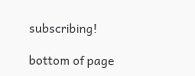subscribing!

bottom of page